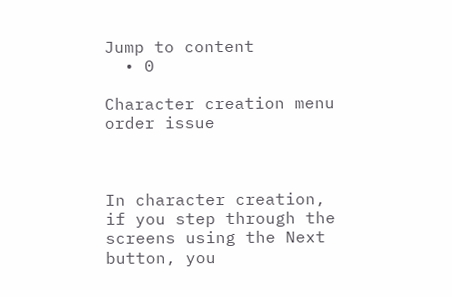Jump to content
  • 0

Character creation menu order issue



In character creation, if you step through the screens using the Next button, you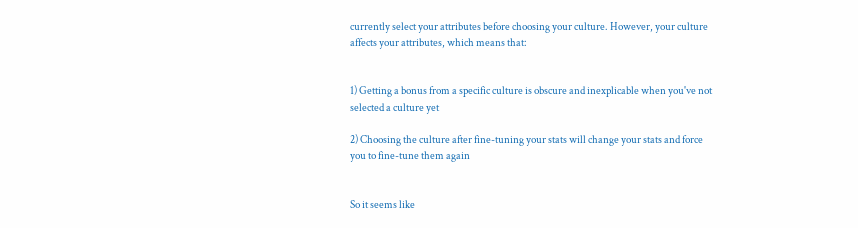currently select your attributes before choosing your culture. However, your culture affects your attributes, which means that:


1) Getting a bonus from a specific culture is obscure and inexplicable when you've not selected a culture yet

2) Choosing the culture after fine-tuning your stats will change your stats and force you to fine-tune them again


So it seems like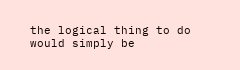the logical thing to do would simply be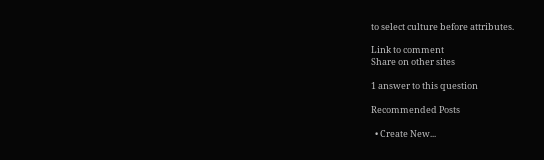to select culture before attributes.

Link to comment
Share on other sites

1 answer to this question

Recommended Posts

  • Create New...